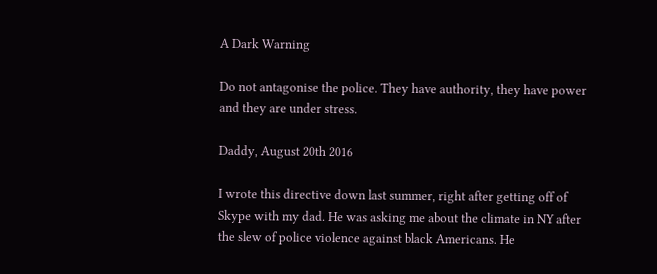A Dark Warning

Do not antagonise the police. They have authority, they have power and they are under stress.

Daddy, August 20th 2016

I wrote this directive down last summer, right after getting off of Skype with my dad. He was asking me about the climate in NY after the slew of police violence against black Americans. He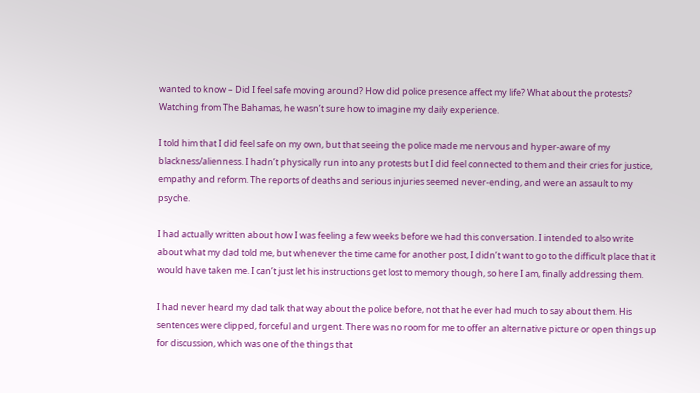wanted to know – Did I feel safe moving around? How did police presence affect my life? What about the protests? Watching from The Bahamas, he wasn’t sure how to imagine my daily experience.

I told him that I did feel safe on my own, but that seeing the police made me nervous and hyper-aware of my blackness/alienness. I hadn’t physically run into any protests but I did feel connected to them and their cries for justice, empathy and reform. The reports of deaths and serious injuries seemed never-ending, and were an assault to my psyche.

I had actually written about how I was feeling a few weeks before we had this conversation. I intended to also write about what my dad told me, but whenever the time came for another post, I didn’t want to go to the difficult place that it would have taken me. I can’t just let his instructions get lost to memory though, so here I am, finally addressing them.

I had never heard my dad talk that way about the police before, not that he ever had much to say about them. His sentences were clipped, forceful and urgent. There was no room for me to offer an alternative picture or open things up for discussion, which was one of the things that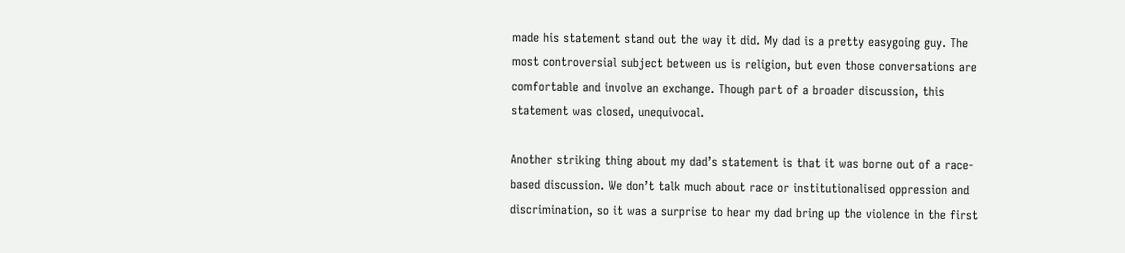made his statement stand out the way it did. My dad is a pretty easygoing guy. The most controversial subject between us is religion, but even those conversations are comfortable and involve an exchange. Though part of a broader discussion, this statement was closed, unequivocal.

Another striking thing about my dad’s statement is that it was borne out of a race-based discussion. We don’t talk much about race or institutionalised oppression and discrimination, so it was a surprise to hear my dad bring up the violence in the first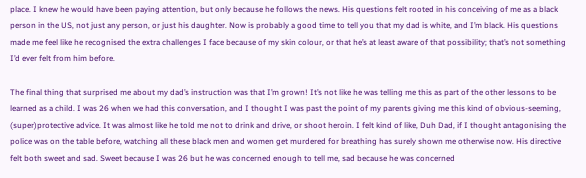place. I knew he would have been paying attention, but only because he follows the news. His questions felt rooted in his conceiving of me as a black person in the US, not just any person, or just his daughter. Now is probably a good time to tell you that my dad is white, and I’m black. His questions made me feel like he recognised the extra challenges I face because of my skin colour, or that he’s at least aware of that possibility; that’s not something I’d ever felt from him before.

The final thing that surprised me about my dad’s instruction was that I’m grown! It’s not like he was telling me this as part of the other lessons to be learned as a child. I was 26 when we had this conversation, and I thought I was past the point of my parents giving me this kind of obvious-seeming, (super)protective advice. It was almost like he told me not to drink and drive, or shoot heroin. I felt kind of like, Duh Dad, if I thought antagonising the police was on the table before, watching all these black men and women get murdered for breathing has surely shown me otherwise now. His directive felt both sweet and sad. Sweet because I was 26 but he was concerned enough to tell me, sad because he was concerned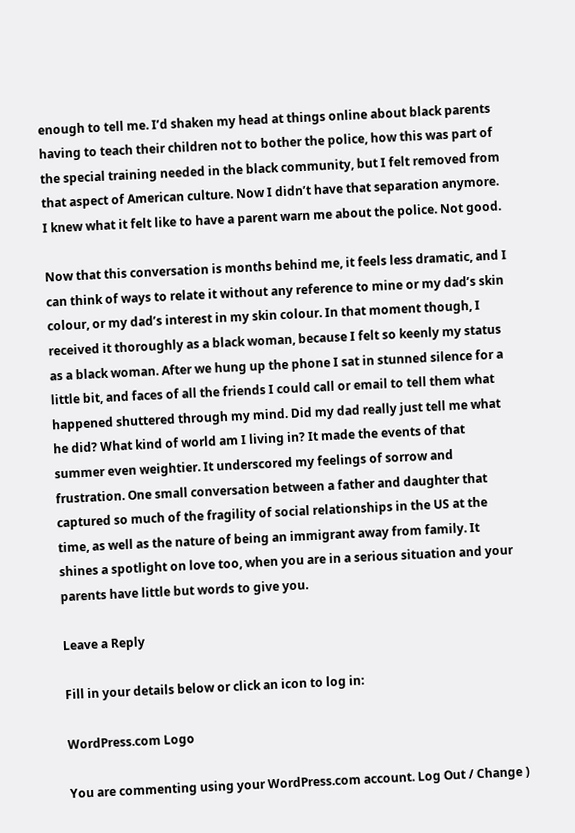enough to tell me. I’d shaken my head at things online about black parents having to teach their children not to bother the police, how this was part of the special training needed in the black community, but I felt removed from that aspect of American culture. Now I didn’t have that separation anymore. I knew what it felt like to have a parent warn me about the police. Not good.

Now that this conversation is months behind me, it feels less dramatic, and I can think of ways to relate it without any reference to mine or my dad’s skin colour, or my dad’s interest in my skin colour. In that moment though, I received it thoroughly as a black woman, because I felt so keenly my status as a black woman. After we hung up the phone I sat in stunned silence for a little bit, and faces of all the friends I could call or email to tell them what happened shuttered through my mind. Did my dad really just tell me what he did? What kind of world am I living in? It made the events of that summer even weightier. It underscored my feelings of sorrow and frustration. One small conversation between a father and daughter that captured so much of the fragility of social relationships in the US at the time, as well as the nature of being an immigrant away from family. It shines a spotlight on love too, when you are in a serious situation and your parents have little but words to give you.

Leave a Reply

Fill in your details below or click an icon to log in:

WordPress.com Logo

You are commenting using your WordPress.com account. Log Out / Change )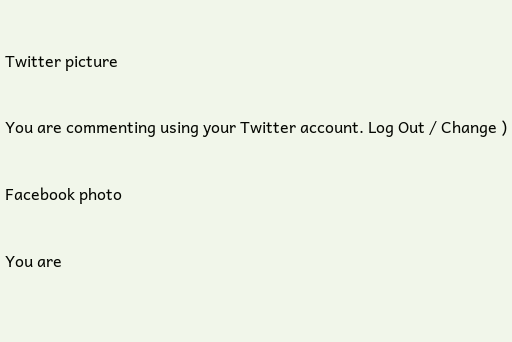Twitter picture

You are commenting using your Twitter account. Log Out / Change )

Facebook photo

You are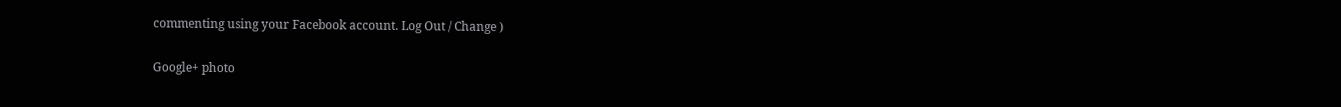commenting using your Facebook account. Log Out / Change )

Google+ photo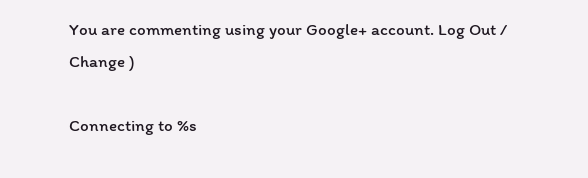You are commenting using your Google+ account. Log Out / Change )

Connecting to %s